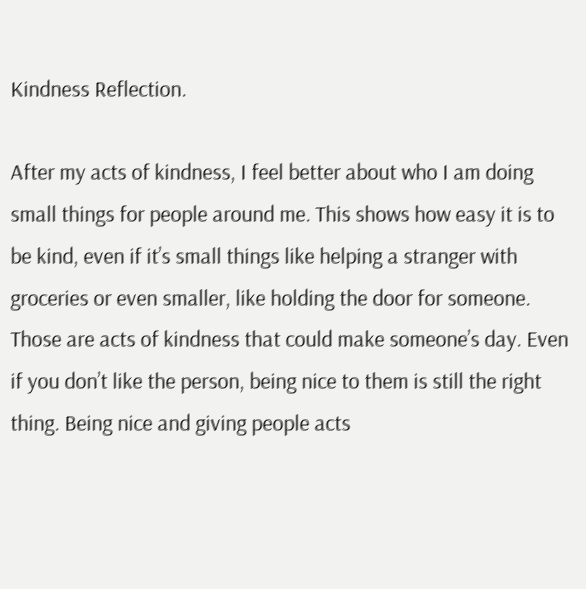Kindness Reflection.

After my acts of kindness, I feel better about who I am doing small things for people around me. This shows how easy it is to be kind, even if it’s small things like helping a stranger with groceries or even smaller, like holding the door for someone. Those are acts of kindness that could make someone’s day. Even if you don’t like the person, being nice to them is still the right thing. Being nice and giving people acts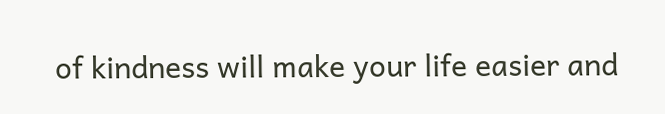of kindness will make your life easier and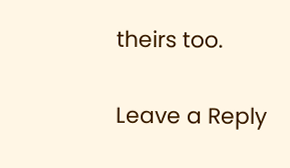theirs too.

Leave a Reply